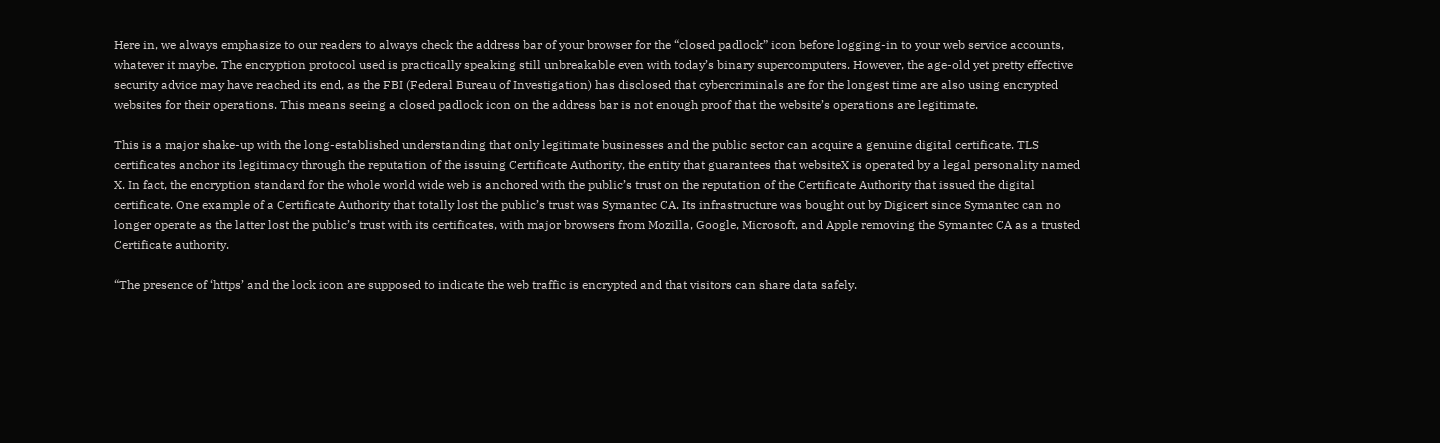Here in, we always emphasize to our readers to always check the address bar of your browser for the “closed padlock” icon before logging-in to your web service accounts, whatever it maybe. The encryption protocol used is practically speaking still unbreakable even with today’s binary supercomputers. However, the age-old yet pretty effective security advice may have reached its end, as the FBI (Federal Bureau of Investigation) has disclosed that cybercriminals are for the longest time are also using encrypted websites for their operations. This means seeing a closed padlock icon on the address bar is not enough proof that the website’s operations are legitimate.

This is a major shake-up with the long-established understanding that only legitimate businesses and the public sector can acquire a genuine digital certificate. TLS certificates anchor its legitimacy through the reputation of the issuing Certificate Authority, the entity that guarantees that websiteX is operated by a legal personality named X. In fact, the encryption standard for the whole world wide web is anchored with the public’s trust on the reputation of the Certificate Authority that issued the digital certificate. One example of a Certificate Authority that totally lost the public’s trust was Symantec CA. Its infrastructure was bought out by Digicert since Symantec can no longer operate as the latter lost the public’s trust with its certificates, with major browsers from Mozilla, Google, Microsoft, and Apple removing the Symantec CA as a trusted Certificate authority.

“The presence of ‘https’ and the lock icon are supposed to indicate the web traffic is encrypted and that visitors can share data safely.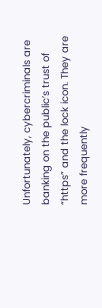Unfortunately, cybercriminals are banking on the public’s trust of “https” and the lock icon. They are more frequently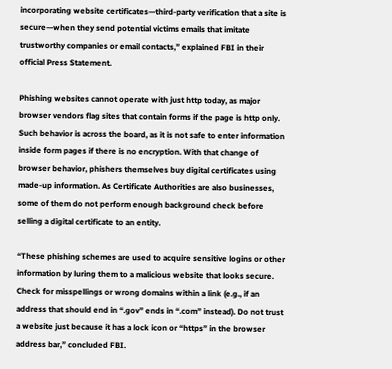incorporating website certificates—third-party verification that a site is secure—when they send potential victims emails that imitate trustworthy companies or email contacts,” explained FBI in their official Press Statement.

Phishing websites cannot operate with just http today, as major browser vendors flag sites that contain forms if the page is http only. Such behavior is across the board, as it is not safe to enter information inside form pages if there is no encryption. With that change of browser behavior, phishers themselves buy digital certificates using made-up information. As Certificate Authorities are also businesses, some of them do not perform enough background check before selling a digital certificate to an entity.

“These phishing schemes are used to acquire sensitive logins or other information by luring them to a malicious website that looks secure. Check for misspellings or wrong domains within a link (e.g., if an address that should end in “.gov” ends in “.com” instead). Do not trust a website just because it has a lock icon or “https” in the browser address bar,” concluded FBI.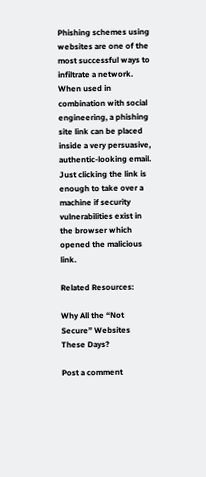Phishing schemes using websites are one of the most successful ways to infiltrate a network. When used in combination with social engineering, a phishing site link can be placed inside a very persuasive, authentic-looking email. Just clicking the link is enough to take over a machine if security vulnerabilities exist in the browser which opened the malicious link.

Related Resources:

Why All the “Not Secure” Websites These Days?

Post a comment